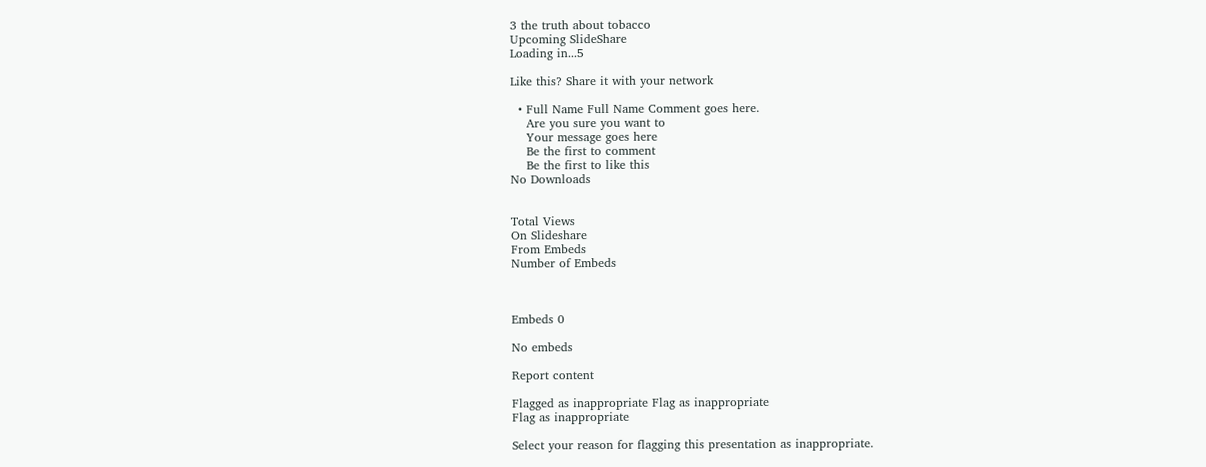3 the truth about tobacco
Upcoming SlideShare
Loading in...5

Like this? Share it with your network

  • Full Name Full Name Comment goes here.
    Are you sure you want to
    Your message goes here
    Be the first to comment
    Be the first to like this
No Downloads


Total Views
On Slideshare
From Embeds
Number of Embeds



Embeds 0

No embeds

Report content

Flagged as inappropriate Flag as inappropriate
Flag as inappropriate

Select your reason for flagging this presentation as inappropriate.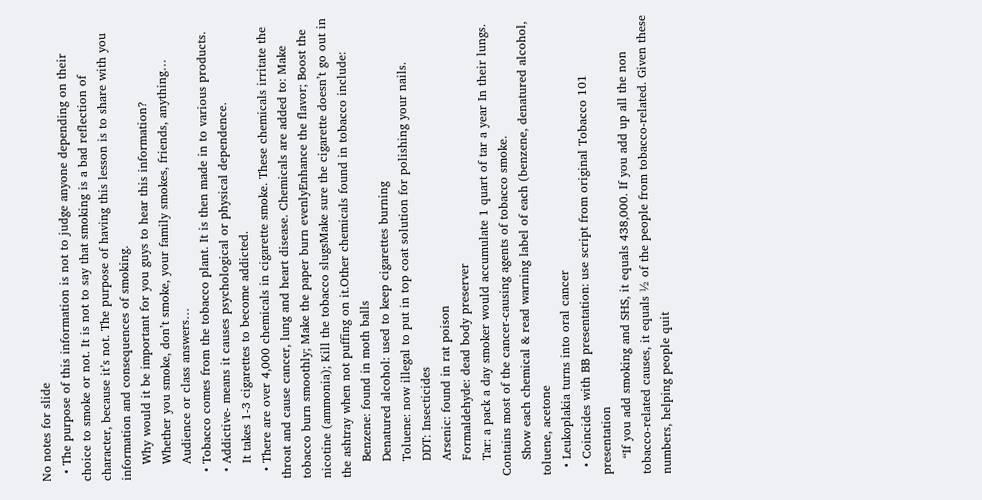No notes for slide
  • The purpose of this information is not to judge anyone depending on their choice to smoke or not. It is not to say that smoking is a bad reflection of character, because it’s not. The purpose of having this lesson is to share with you information and consequences of smoking.
    Why would it be important for you guys to hear this information?
    Whether you smoke, don’t smoke, your family smokes, friends, anything…
    Audience or class answers…
  • Tobacco comes from the tobacco plant. It is then made in to various products.
  • Addictive- means it causes psychological or physical dependence.
    It takes 1-3 cigarettes to become addicted.
  • There are over 4,000 chemicals in cigarette smoke. These chemicals irritate the throat and cause cancer, lung and heart disease. Chemicals are added to: Make tobacco burn smoothly; Make the paper burn evenlyEnhance the flavor; Boost the nicotine (ammonia); Kill the tobacco slugsMake sure the cigarette doesn’t go out in the ashtray when not puffing on it.Other chemicals found in tobacco include:
    Benzene: found in moth balls
    Denatured alcohol: used to keep cigarettes burning
    Toluene: now illegal to put in top coat solution for polishing your nails.
    DDT: Insecticides
    Arsenic: found in rat poison
    Formaldehyde: dead body preserver
    Tar: a pack a day smoker would accumulate 1 quart of tar a year In their lungs. Contains most of the cancer-causing agents of tobacco smoke.
    Show each chemical & read warning label of each (benzene, denatured alcohol, toluene, acetone
  • Leukoplakia turns into oral cancer
  • Coincides with BB presentation: use script from original Tobacco 101 presentation
    “If you add smoking and SHS, it equals 438,000. If you add up all the non tobacco-related causes, it equals ½ of the people from tobacco-related. Given these numbers, helping people quit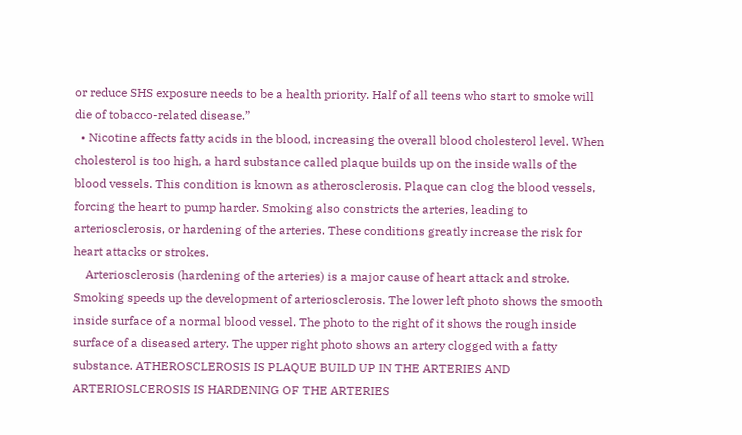or reduce SHS exposure needs to be a health priority. Half of all teens who start to smoke will die of tobacco-related disease.”
  • Nicotine affects fatty acids in the blood, increasing the overall blood cholesterol level. When cholesterol is too high, a hard substance called plaque builds up on the inside walls of the blood vessels. This condition is known as atherosclerosis. Plaque can clog the blood vessels, forcing the heart to pump harder. Smoking also constricts the arteries, leading to arteriosclerosis, or hardening of the arteries. These conditions greatly increase the risk for heart attacks or strokes.
    Arteriosclerosis (hardening of the arteries) is a major cause of heart attack and stroke. Smoking speeds up the development of arteriosclerosis. The lower left photo shows the smooth inside surface of a normal blood vessel. The photo to the right of it shows the rough inside surface of a diseased artery. The upper right photo shows an artery clogged with a fatty substance. ATHEROSCLEROSIS IS PLAQUE BUILD UP IN THE ARTERIES AND ARTERIOSLCEROSIS IS HARDENING OF THE ARTERIES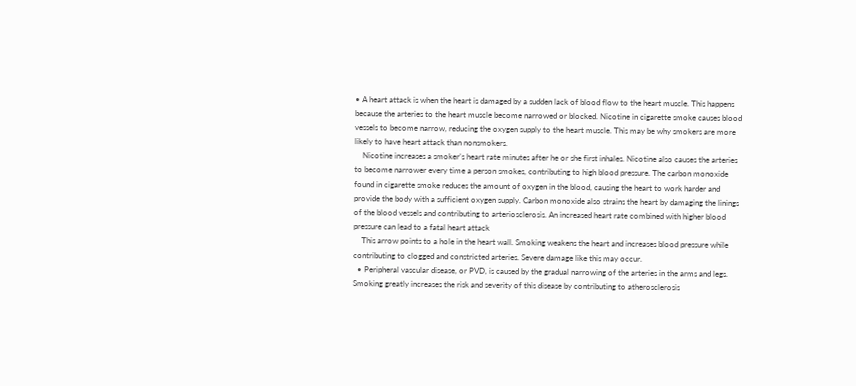• A heart attack is when the heart is damaged by a sudden lack of blood flow to the heart muscle. This happens because the arteries to the heart muscle become narrowed or blocked. Nicotine in cigarette smoke causes blood vessels to become narrow, reducing the oxygen supply to the heart muscle. This may be why smokers are more likely to have heart attack than nonsmokers.
    Nicotine increases a smoker’s heart rate minutes after he or she first inhales. Nicotine also causes the arteries to become narrower every time a person smokes, contributing to high blood pressure. The carbon monoxide found in cigarette smoke reduces the amount of oxygen in the blood, causing the heart to work harder and provide the body with a sufficient oxygen supply. Carbon monoxide also strains the heart by damaging the linings of the blood vessels and contributing to arteriosclerosis. An increased heart rate combined with higher blood pressure can lead to a fatal heart attack
    This arrow points to a hole in the heart wall. Smoking weakens the heart and increases blood pressure while contributing to clogged and constricted arteries. Severe damage like this may occur.
  • Peripheral vascular disease, or PVD, is caused by the gradual narrowing of the arteries in the arms and legs. Smoking greatly increases the risk and severity of this disease by contributing to atherosclerosis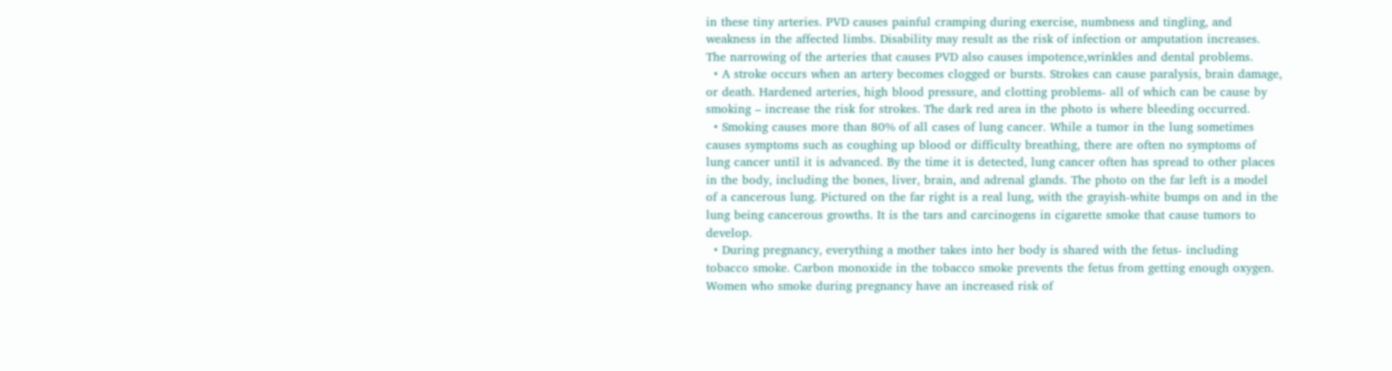in these tiny arteries. PVD causes painful cramping during exercise, numbness and tingling, and weakness in the affected limbs. Disability may result as the risk of infection or amputation increases. The narrowing of the arteries that causes PVD also causes impotence,wrinkles and dental problems.
  • A stroke occurs when an artery becomes clogged or bursts. Strokes can cause paralysis, brain damage, or death. Hardened arteries, high blood pressure, and clotting problems- all of which can be cause by smoking – increase the risk for strokes. The dark red area in the photo is where bleeding occurred.
  • Smoking causes more than 80% of all cases of lung cancer. While a tumor in the lung sometimes causes symptoms such as coughing up blood or difficulty breathing, there are often no symptoms of lung cancer until it is advanced. By the time it is detected, lung cancer often has spread to other places in the body, including the bones, liver, brain, and adrenal glands. The photo on the far left is a model of a cancerous lung. Pictured on the far right is a real lung, with the grayish-white bumps on and in the lung being cancerous growths. It is the tars and carcinogens in cigarette smoke that cause tumors to develop.
  • During pregnancy, everything a mother takes into her body is shared with the fetus- including tobacco smoke. Carbon monoxide in the tobacco smoke prevents the fetus from getting enough oxygen. Women who smoke during pregnancy have an increased risk of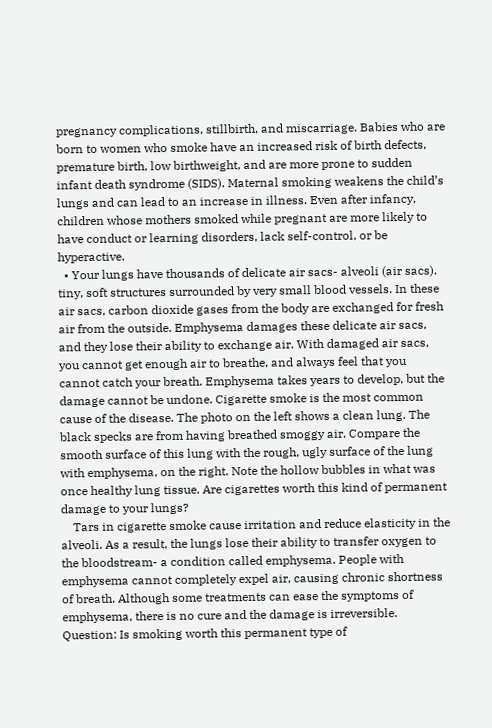pregnancy complications, stillbirth, and miscarriage. Babies who are born to women who smoke have an increased risk of birth defects, premature birth, low birthweight, and are more prone to sudden infant death syndrome (SIDS). Maternal smoking weakens the child’s lungs and can lead to an increase in illness. Even after infancy, children whose mothers smoked while pregnant are more likely to have conduct or learning disorders, lack self-control, or be hyperactive.
  • Your lungs have thousands of delicate air sacs- alveoli (air sacs). tiny, soft structures surrounded by very small blood vessels. In these air sacs, carbon dioxide gases from the body are exchanged for fresh air from the outside. Emphysema damages these delicate air sacs, and they lose their ability to exchange air. With damaged air sacs, you cannot get enough air to breathe, and always feel that you cannot catch your breath. Emphysema takes years to develop, but the damage cannot be undone. Cigarette smoke is the most common cause of the disease. The photo on the left shows a clean lung. The black specks are from having breathed smoggy air. Compare the smooth surface of this lung with the rough, ugly surface of the lung with emphysema, on the right. Note the hollow bubbles in what was once healthy lung tissue. Are cigarettes worth this kind of permanent damage to your lungs?
    Tars in cigarette smoke cause irritation and reduce elasticity in the alveoli. As a result, the lungs lose their ability to transfer oxygen to the bloodstream- a condition called emphysema. People with emphysema cannot completely expel air, causing chronic shortness of breath. Although some treatments can ease the symptoms of emphysema, there is no cure and the damage is irreversible. Question: Is smoking worth this permanent type of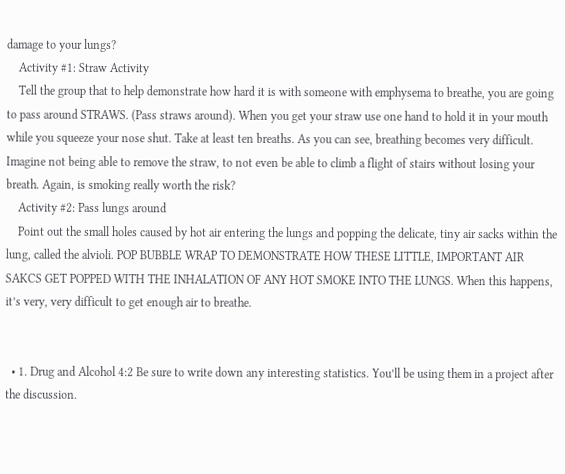damage to your lungs?
    Activity #1: Straw Activity
    Tell the group that to help demonstrate how hard it is with someone with emphysema to breathe, you are going to pass around STRAWS. (Pass straws around). When you get your straw use one hand to hold it in your mouth while you squeeze your nose shut. Take at least ten breaths. As you can see, breathing becomes very difficult. Imagine not being able to remove the straw, to not even be able to climb a flight of stairs without losing your breath. Again, is smoking really worth the risk?
    Activity #2: Pass lungs around
    Point out the small holes caused by hot air entering the lungs and popping the delicate, tiny air sacks within the lung, called the alvioli. POP BUBBLE WRAP TO DEMONSTRATE HOW THESE LITTLE, IMPORTANT AIR SAKCS GET POPPED WITH THE INHALATION OF ANY HOT SMOKE INTO THE LUNGS. When this happens, it’s very, very difficult to get enough air to breathe.


  • 1. Drug and Alcohol 4:2 Be sure to write down any interesting statistics. You’ll be using them in a project after the discussion.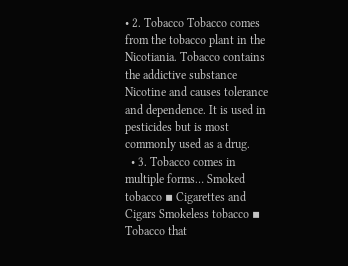• 2. Tobacco Tobacco comes from the tobacco plant in the Nicotiania. Tobacco contains the addictive substance Nicotine and causes tolerance and dependence. It is used in pesticides but is most commonly used as a drug.
  • 3. Tobacco comes in multiple forms… Smoked tobacco ▪ Cigarettes and Cigars Smokeless tobacco ▪ Tobacco that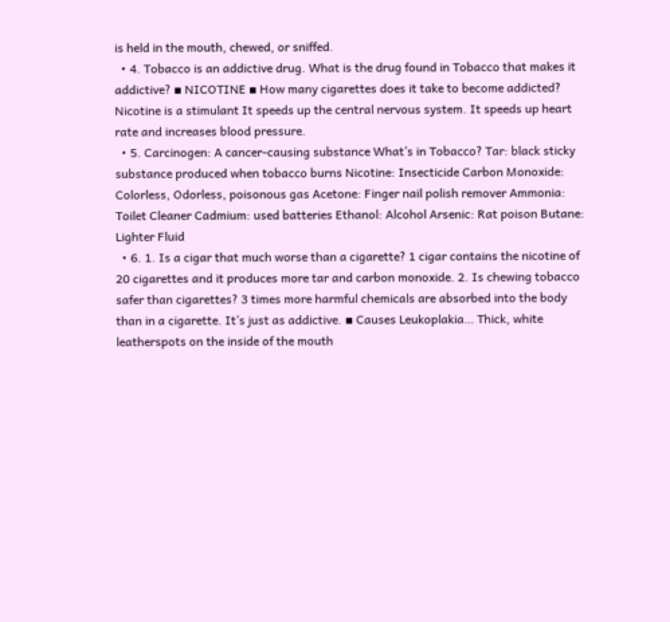is held in the mouth, chewed, or sniffed.
  • 4. Tobacco is an addictive drug. What is the drug found in Tobacco that makes it addictive? ▪ NICOTINE ▪ How many cigarettes does it take to become addicted? Nicotine is a stimulant It speeds up the central nervous system. It speeds up heart rate and increases blood pressure.
  • 5. Carcinogen: A cancer-causing substance What’s in Tobacco? Tar: black sticky substance produced when tobacco burns Nicotine: Insecticide Carbon Monoxide: Colorless, Odorless, poisonous gas Acetone: Finger nail polish remover Ammonia: Toilet Cleaner Cadmium: used batteries Ethanol: Alcohol Arsenic: Rat poison Butane: Lighter Fluid
  • 6. 1. Is a cigar that much worse than a cigarette? 1 cigar contains the nicotine of 20 cigarettes and it produces more tar and carbon monoxide. 2. Is chewing tobacco safer than cigarettes? 3 times more harmful chemicals are absorbed into the body than in a cigarette. It’s just as addictive. ▪ Causes Leukoplakia… Thick, white leatherspots on the inside of the mouth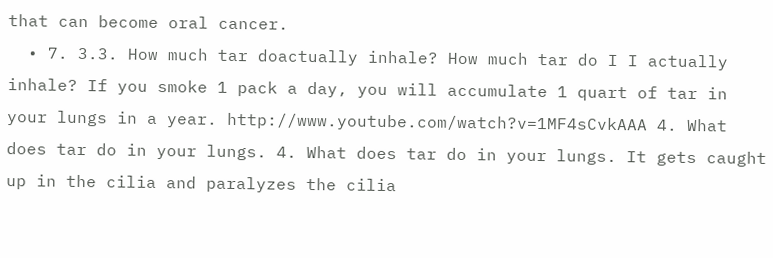that can become oral cancer.
  • 7. 3.3. How much tar doactually inhale? How much tar do I I actually inhale? If you smoke 1 pack a day, you will accumulate 1 quart of tar in your lungs in a year. http://www.youtube.com/watch?v=1MF4sCvkAAA 4. What does tar do in your lungs. 4. What does tar do in your lungs. It gets caught up in the cilia and paralyzes the cilia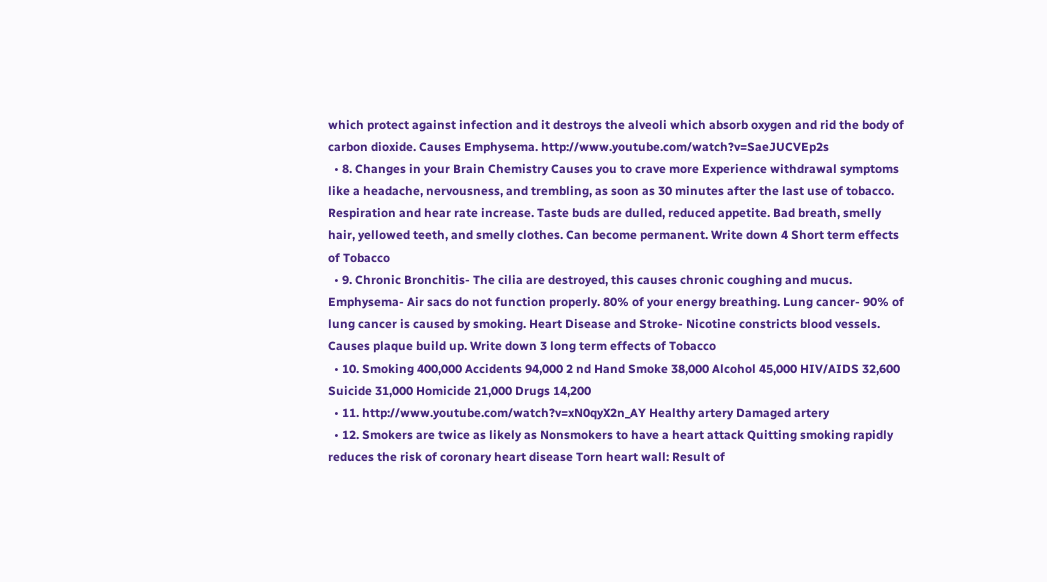which protect against infection and it destroys the alveoli which absorb oxygen and rid the body of carbon dioxide. Causes Emphysema. http://www.youtube.com/watch?v=SaeJUCVEp2s
  • 8. Changes in your Brain Chemistry Causes you to crave more Experience withdrawal symptoms like a headache, nervousness, and trembling, as soon as 30 minutes after the last use of tobacco. Respiration and hear rate increase. Taste buds are dulled, reduced appetite. Bad breath, smelly hair, yellowed teeth, and smelly clothes. Can become permanent. Write down 4 Short term effects of Tobacco
  • 9. Chronic Bronchitis- The cilia are destroyed, this causes chronic coughing and mucus. Emphysema- Air sacs do not function properly. 80% of your energy breathing. Lung cancer- 90% of lung cancer is caused by smoking. Heart Disease and Stroke- Nicotine constricts blood vessels. Causes plaque build up. Write down 3 long term effects of Tobacco
  • 10. Smoking 400,000 Accidents 94,000 2 nd Hand Smoke 38,000 Alcohol 45,000 HIV/AIDS 32,600 Suicide 31,000 Homicide 21,000 Drugs 14,200
  • 11. http://www.youtube.com/watch?v=xN0qyX2n_AY Healthy artery Damaged artery
  • 12. Smokers are twice as likely as Nonsmokers to have a heart attack Quitting smoking rapidly reduces the risk of coronary heart disease Torn heart wall: Result of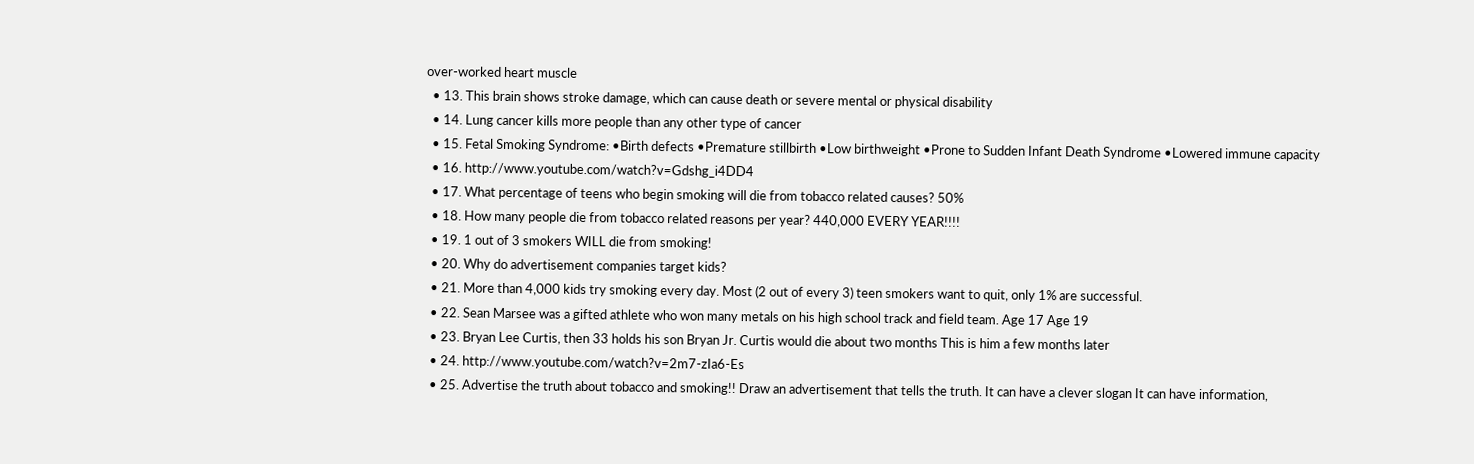over-worked heart muscle
  • 13. This brain shows stroke damage, which can cause death or severe mental or physical disability
  • 14. Lung cancer kills more people than any other type of cancer
  • 15. Fetal Smoking Syndrome: •Birth defects •Premature stillbirth •Low birthweight •Prone to Sudden Infant Death Syndrome •Lowered immune capacity
  • 16. http://www.youtube.com/watch?v=Gdshg_i4DD4
  • 17. What percentage of teens who begin smoking will die from tobacco related causes? 50%
  • 18. How many people die from tobacco related reasons per year? 440,000 EVERY YEAR!!!!
  • 19. 1 out of 3 smokers WILL die from smoking!
  • 20. Why do advertisement companies target kids?
  • 21. More than 4,000 kids try smoking every day. Most (2 out of every 3) teen smokers want to quit, only 1% are successful.
  • 22. Sean Marsee was a gifted athlete who won many metals on his high school track and field team. Age 17 Age 19
  • 23. Bryan Lee Curtis, then 33 holds his son Bryan Jr. Curtis would die about two months This is him a few months later
  • 24. http://www.youtube.com/watch?v=2m7-zIa6-Es
  • 25. Advertise the truth about tobacco and smoking!! Draw an advertisement that tells the truth. It can have a clever slogan It can have information,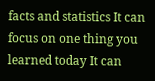facts and statistics It can focus on one thing you learned today It can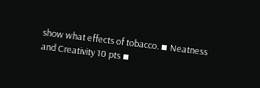show what effects of tobacco. ▪ Neatness and Creativity 10 pts ▪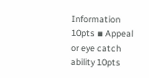Information 10pts ▪ Appeal or eye catch ability 10pts